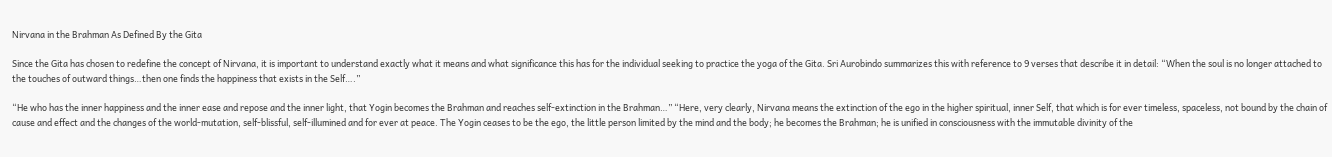Nirvana in the Brahman As Defined By the Gita

Since the Gita has chosen to redefine the concept of Nirvana, it is important to understand exactly what it means and what significance this has for the individual seeking to practice the yoga of the Gita. Sri Aurobindo summarizes this with reference to 9 verses that describe it in detail: “When the soul is no longer attached to the touches of outward things…then one finds the happiness that exists in the Self….”

“He who has the inner happiness and the inner ease and repose and the inner light, that Yogin becomes the Brahman and reaches self-extinction in the Brahman…” “Here, very clearly, Nirvana means the extinction of the ego in the higher spiritual, inner Self, that which is for ever timeless, spaceless, not bound by the chain of cause and effect and the changes of the world-mutation, self-blissful, self-illumined and for ever at peace. The Yogin ceases to be the ego, the little person limited by the mind and the body; he becomes the Brahman; he is unified in consciousness with the immutable divinity of the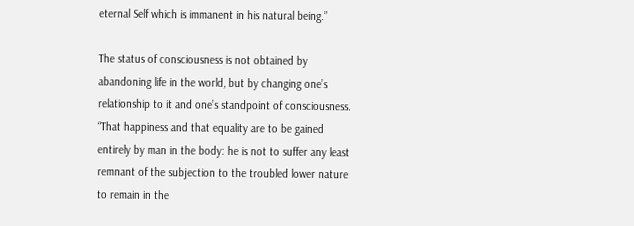eternal Self which is immanent in his natural being.”

The status of consciousness is not obtained by abandoning life in the world, but by changing one’s relationship to it and one’s standpoint of consciousness. “That happiness and that equality are to be gained entirely by man in the body: he is not to suffer any least remnant of the subjection to the troubled lower nature to remain in the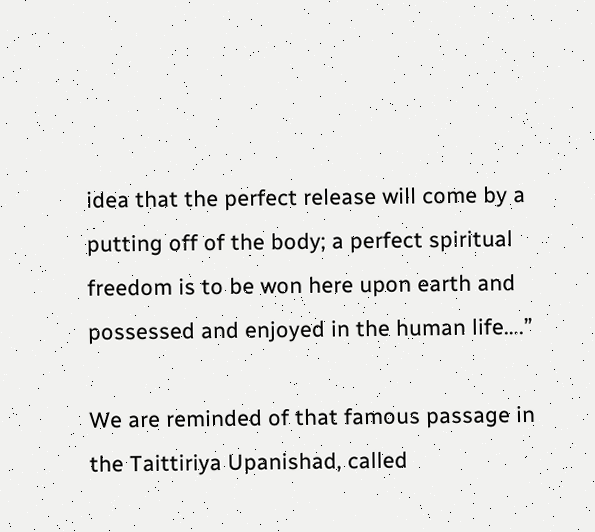idea that the perfect release will come by a putting off of the body; a perfect spiritual freedom is to be won here upon earth and possessed and enjoyed in the human life….”

We are reminded of that famous passage in the Taittiriya Upanishad, called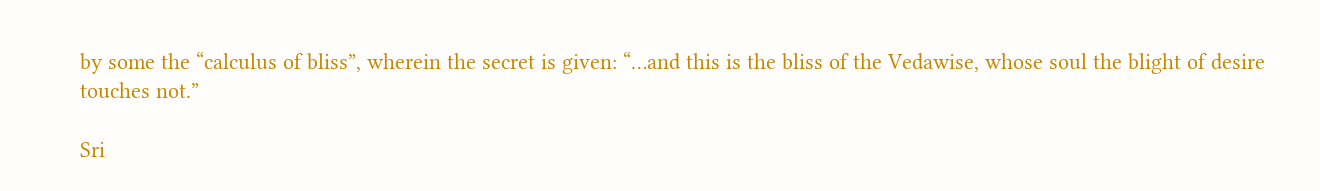by some the “calculus of bliss”, wherein the secret is given: “…and this is the bliss of the Vedawise, whose soul the blight of desire touches not.”

Sri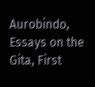Aurobindo, Essays on the Gita, First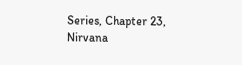Series, Chapter 23, Nirvana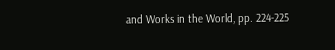and Works in the World, pp. 224-225